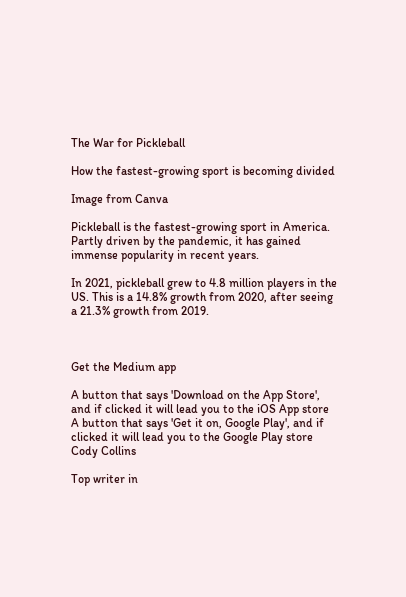The War for Pickleball

How the fastest-growing sport is becoming divided

Image from Canva

Pickleball is the fastest-growing sport in America. Partly driven by the pandemic, it has gained immense popularity in recent years.

In 2021, pickleball grew to 4.8 million players in the US. This is a 14.8% growth from 2020, after seeing a 21.3% growth from 2019.



Get the Medium app

A button that says 'Download on the App Store', and if clicked it will lead you to the iOS App store
A button that says 'Get it on, Google Play', and if clicked it will lead you to the Google Play store
Cody Collins

Top writer in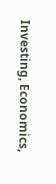Investing, Economics,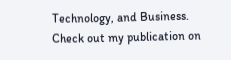Technology, and Business. Check out my publication on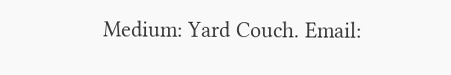Medium: Yard Couch. Email: